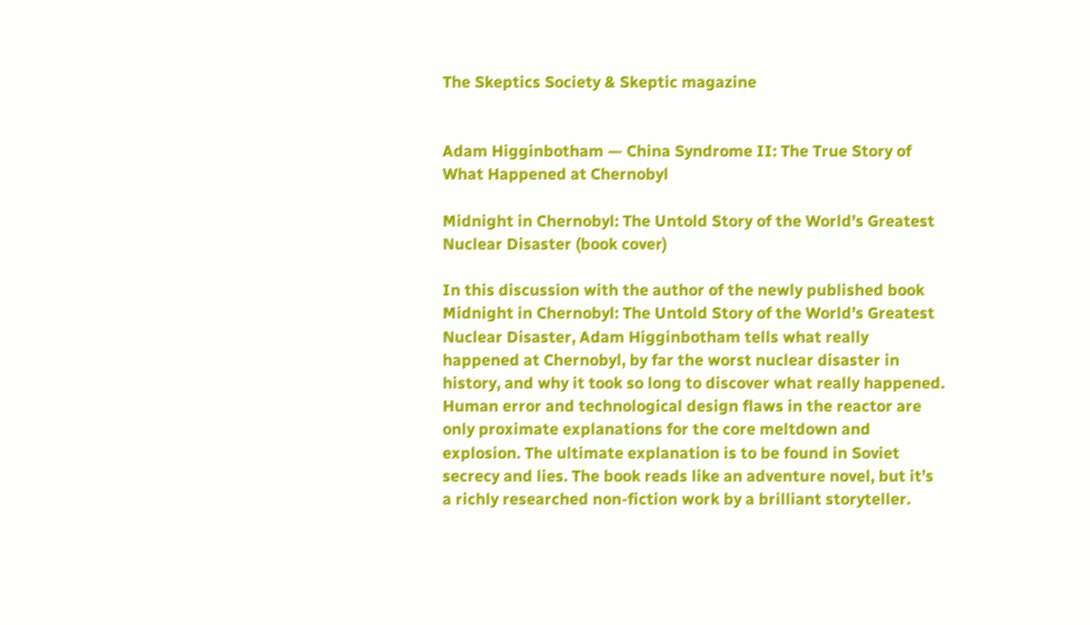The Skeptics Society & Skeptic magazine


Adam Higginbotham — China Syndrome II: The True Story of What Happened at Chernobyl

Midnight in Chernobyl: The Untold Story of the World’s Greatest Nuclear Disaster (book cover)

In this discussion with the author of the newly published book Midnight in Chernobyl: The Untold Story of the World’s Greatest Nuclear Disaster, Adam Higginbotham tells what really happened at Chernobyl, by far the worst nuclear disaster in history, and why it took so long to discover what really happened. Human error and technological design flaws in the reactor are only proximate explanations for the core meltdown and explosion. The ultimate explanation is to be found in Soviet secrecy and lies. The book reads like an adventure novel, but it’s a richly researched non-fiction work by a brilliant storyteller.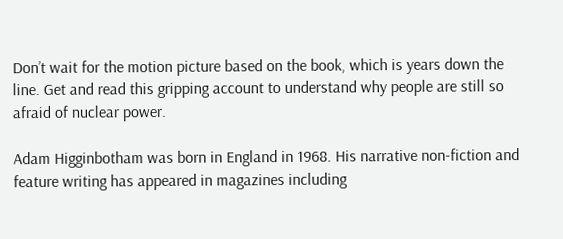Don’t wait for the motion picture based on the book, which is years down the line. Get and read this gripping account to understand why people are still so afraid of nuclear power.

Adam Higginbotham was born in England in 1968. His narrative non-fiction and feature writing has appeared in magazines including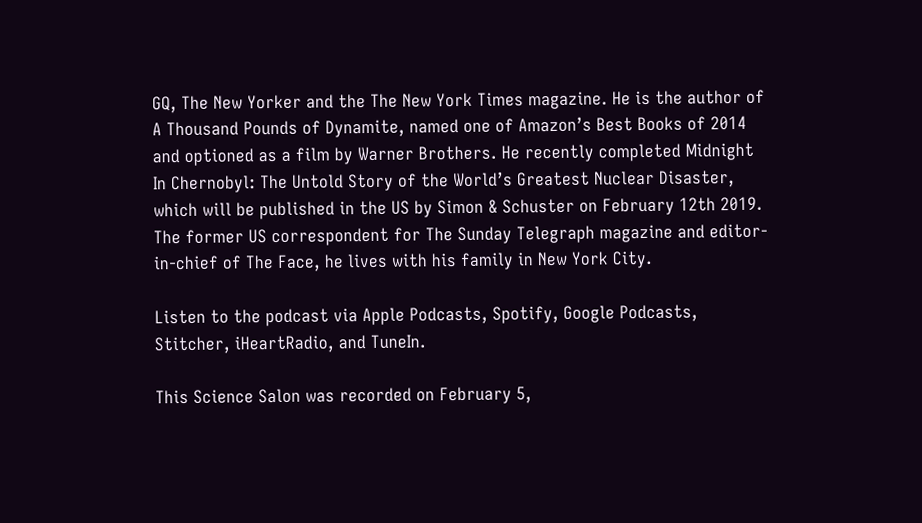GQ, The New Yorker and the The New York Times magazine. He is the author of A Thousand Pounds of Dynamite, named one of Amazon’s Best Books of 2014 and optioned as a film by Warner Brothers. He recently completed Midnight In Chernobyl: The Untold Story of the World’s Greatest Nuclear Disaster, which will be published in the US by Simon & Schuster on February 12th 2019. The former US correspondent for The Sunday Telegraph magazine and editor-in-chief of The Face, he lives with his family in New York City.

Listen to the podcast via Apple Podcasts, Spotify, Google Podcasts, Stitcher, iHeartRadio, and TuneIn.

This Science Salon was recorded on February 5,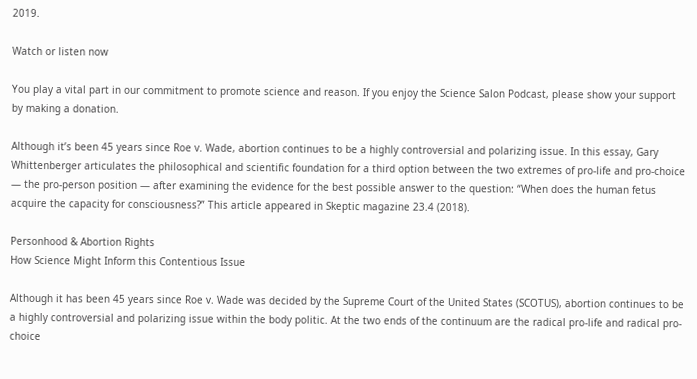2019.

Watch or listen now

You play a vital part in our commitment to promote science and reason. If you enjoy the Science Salon Podcast, please show your support by making a donation.

Although it’s been 45 years since Roe v. Wade, abortion continues to be a highly controversial and polarizing issue. In this essay, Gary Whittenberger articulates the philosophical and scientific foundation for a third option between the two extremes of pro-life and pro-choice — the pro-person position — after examining the evidence for the best possible answer to the question: “When does the human fetus acquire the capacity for consciousness?” This article appeared in Skeptic magazine 23.4 (2018).

Personhood & Abortion Rights
How Science Might Inform this Contentious Issue

Although it has been 45 years since Roe v. Wade was decided by the Supreme Court of the United States (SCOTUS), abortion continues to be a highly controversial and polarizing issue within the body politic. At the two ends of the continuum are the radical pro-life and radical pro-choice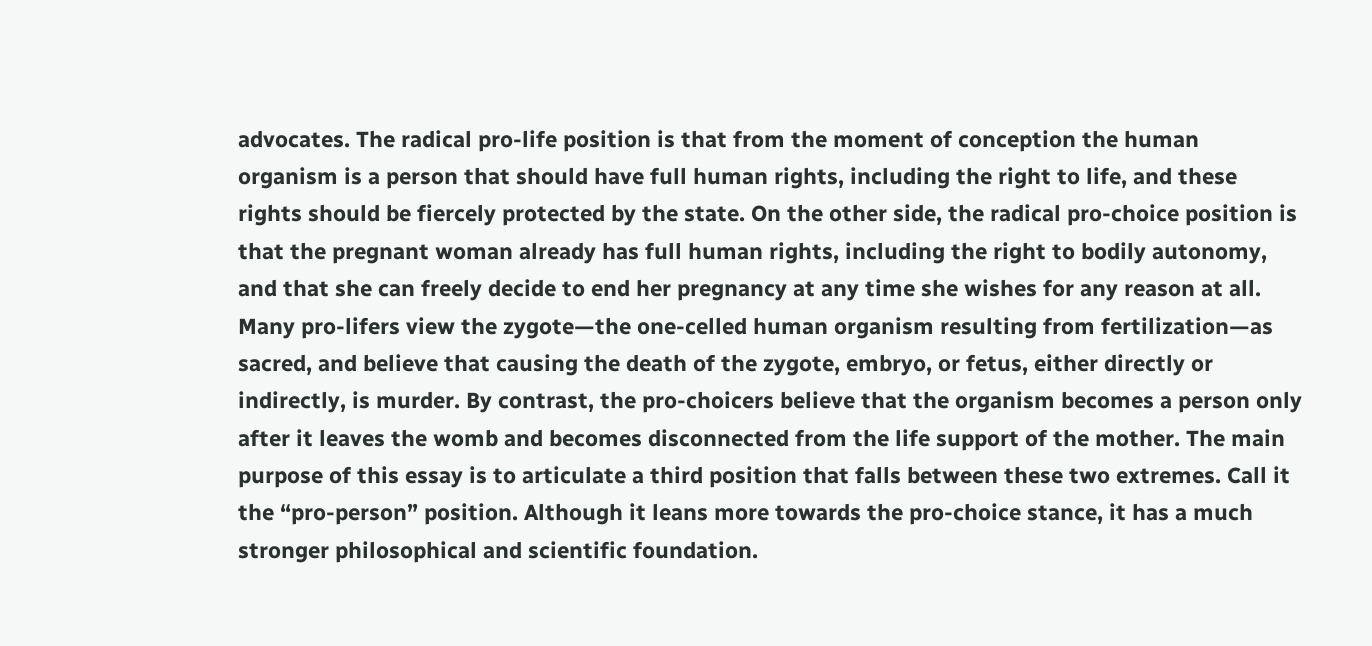advocates. The radical pro-life position is that from the moment of conception the human organism is a person that should have full human rights, including the right to life, and these rights should be fiercely protected by the state. On the other side, the radical pro-choice position is that the pregnant woman already has full human rights, including the right to bodily autonomy, and that she can freely decide to end her pregnancy at any time she wishes for any reason at all. Many pro-lifers view the zygote—the one-celled human organism resulting from fertilization—as sacred, and believe that causing the death of the zygote, embryo, or fetus, either directly or indirectly, is murder. By contrast, the pro-choicers believe that the organism becomes a person only after it leaves the womb and becomes disconnected from the life support of the mother. The main purpose of this essay is to articulate a third position that falls between these two extremes. Call it the “pro-person” position. Although it leans more towards the pro-choice stance, it has a much stronger philosophical and scientific foundation.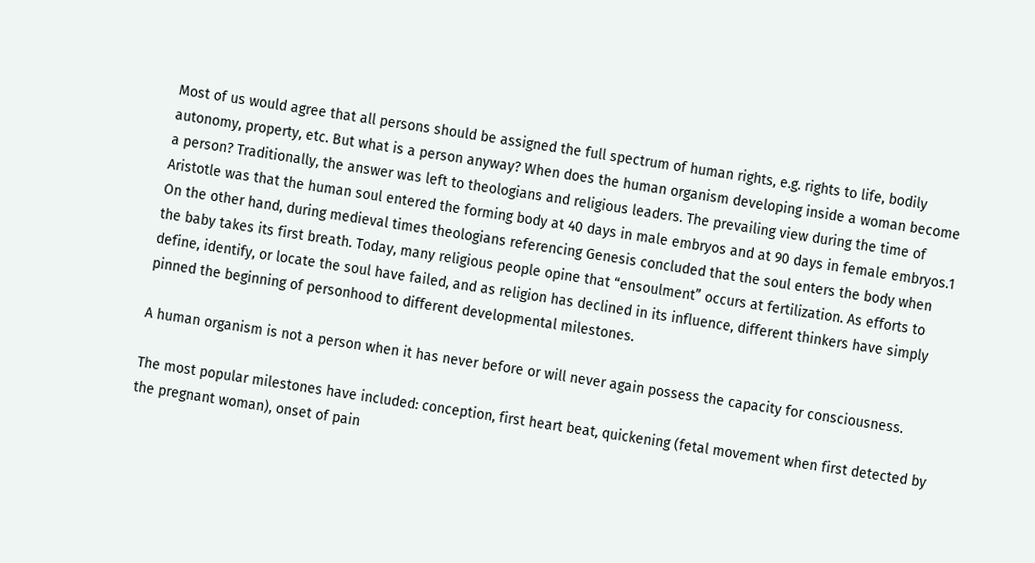Most of us would agree that all persons should be assigned the full spectrum of human rights, e.g. rights to life, bodily autonomy, property, etc. But what is a person anyway? When does the human organism developing inside a woman become a person? Traditionally, the answer was left to theologians and religious leaders. The prevailing view during the time of Aristotle was that the human soul entered the forming body at 40 days in male embryos and at 90 days in female embryos.1 On the other hand, during medieval times theologians referencing Genesis concluded that the soul enters the body when the baby takes its first breath. Today, many religious people opine that “ensoulment” occurs at fertilization. As efforts to define, identify, or locate the soul have failed, and as religion has declined in its influence, different thinkers have simply pinned the beginning of personhood to different developmental milestones.

A human organism is not a person when it has never before or will never again possess the capacity for consciousness.

The most popular milestones have included: conception, first heart beat, quickening (fetal movement when first detected by the pregnant woman), onset of pain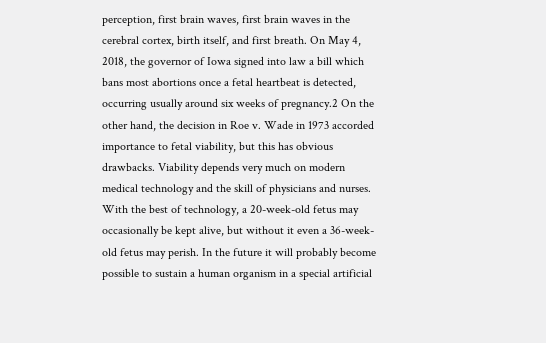perception, first brain waves, first brain waves in the cerebral cortex, birth itself, and first breath. On May 4, 2018, the governor of Iowa signed into law a bill which bans most abortions once a fetal heartbeat is detected, occurring usually around six weeks of pregnancy.2 On the other hand, the decision in Roe v. Wade in 1973 accorded importance to fetal viability, but this has obvious drawbacks. Viability depends very much on modern medical technology and the skill of physicians and nurses. With the best of technology, a 20-week-old fetus may occasionally be kept alive, but without it even a 36-week-old fetus may perish. In the future it will probably become possible to sustain a human organism in a special artificial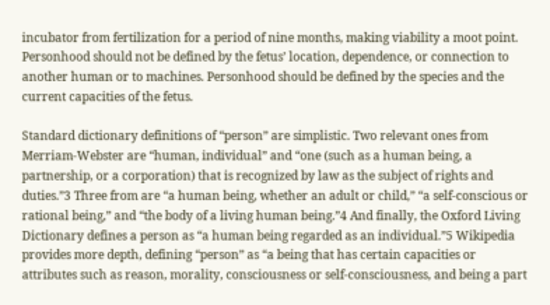incubator from fertilization for a period of nine months, making viability a moot point. Personhood should not be defined by the fetus’ location, dependence, or connection to another human or to machines. Personhood should be defined by the species and the current capacities of the fetus.

Standard dictionary definitions of “person” are simplistic. Two relevant ones from Merriam-Webster are “human, individual” and “one (such as a human being, a partnership, or a corporation) that is recognized by law as the subject of rights and duties.”3 Three from are “a human being, whether an adult or child,” “a self-conscious or rational being,” and “the body of a living human being.”4 And finally, the Oxford Living Dictionary defines a person as “a human being regarded as an individual.”5 Wikipedia provides more depth, defining “person” as “a being that has certain capacities or attributes such as reason, morality, consciousness or self-consciousness, and being a part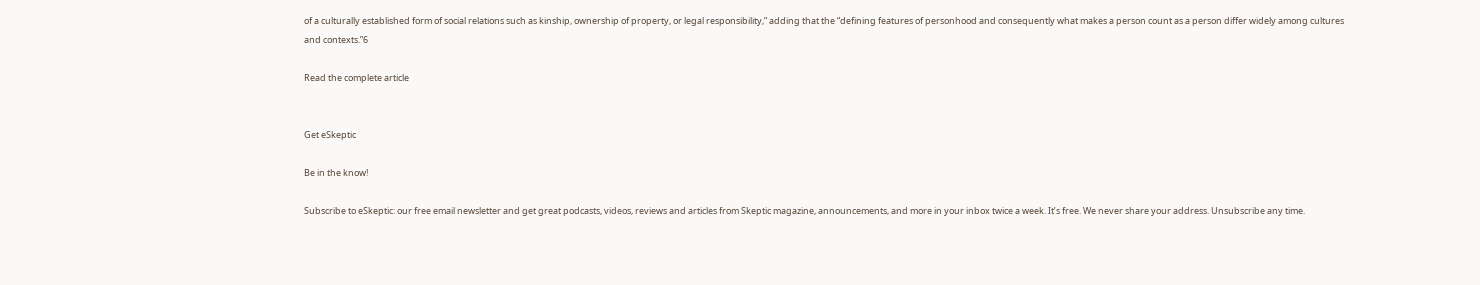of a culturally established form of social relations such as kinship, ownership of property, or legal responsibility,” adding that the “defining features of personhood and consequently what makes a person count as a person differ widely among cultures and contexts.”6

Read the complete article


Get eSkeptic

Be in the know!

Subscribe to eSkeptic: our free email newsletter and get great podcasts, videos, reviews and articles from Skeptic magazine, announcements, and more in your inbox twice a week. It’s free. We never share your address. Unsubscribe any time.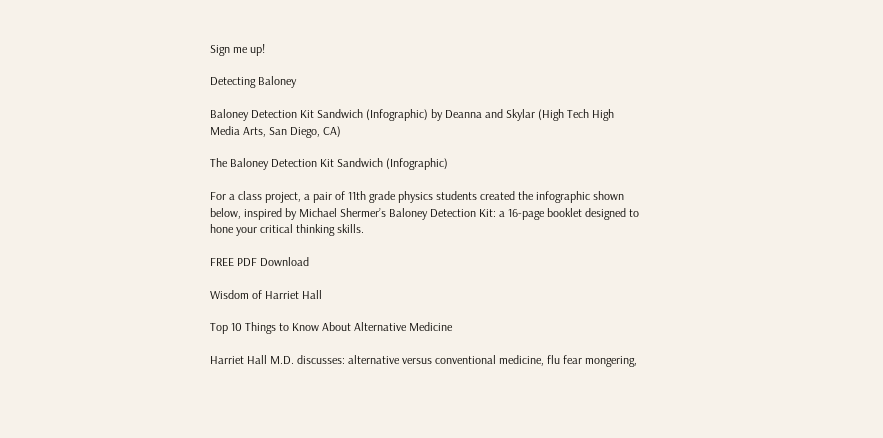Sign me up!

Detecting Baloney

Baloney Detection Kit Sandwich (Infographic) by Deanna and Skylar (High Tech High Media Arts, San Diego, CA)

The Baloney Detection Kit Sandwich (Infographic)

For a class project, a pair of 11th grade physics students created the infographic shown below, inspired by Michael Shermer’s Baloney Detection Kit: a 16-page booklet designed to hone your critical thinking skills.

FREE PDF Download

Wisdom of Harriet Hall

Top 10 Things to Know About Alternative Medicine

Harriet Hall M.D. discusses: alternative versus conventional medicine, flu fear mongering,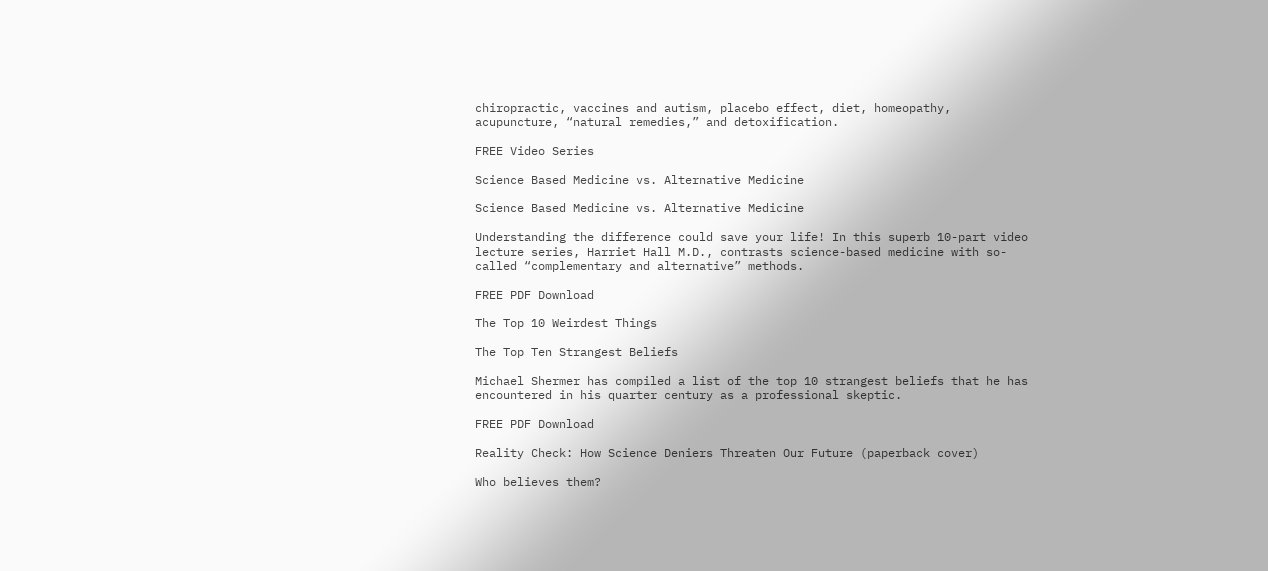chiropractic, vaccines and autism, placebo effect, diet, homeopathy, acupuncture, “natural remedies,” and detoxification.

FREE Video Series

Science Based Medicine vs. Alternative Medicine

Science Based Medicine vs. Alternative Medicine

Understanding the difference could save your life! In this superb 10-part video lecture series, Harriet Hall M.D., contrasts science-based medicine with so-called “complementary and alternative” methods.

FREE PDF Download

The Top 10 Weirdest Things

The Top Ten Strangest Beliefs

Michael Shermer has compiled a list of the top 10 strangest beliefs that he has encountered in his quarter century as a professional skeptic.

FREE PDF Download

Reality Check: How Science Deniers Threaten Our Future (paperback cover)

Who believes them?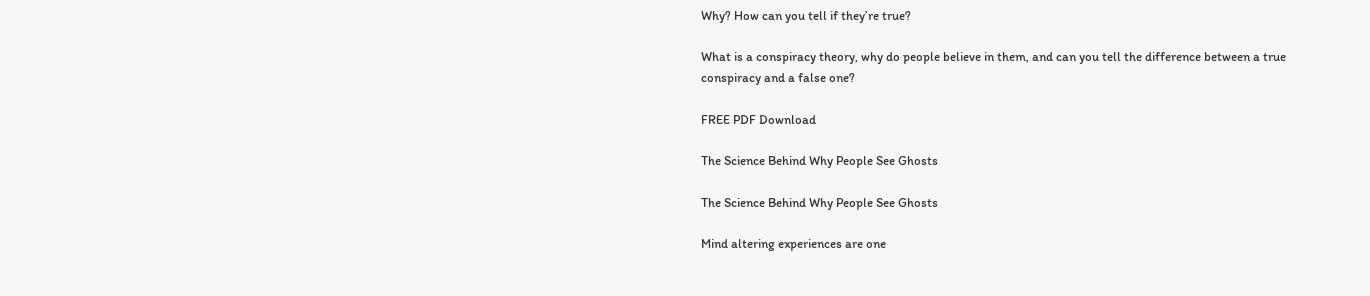Why? How can you tell if they’re true?

What is a conspiracy theory, why do people believe in them, and can you tell the difference between a true conspiracy and a false one?

FREE PDF Download

The Science Behind Why People See Ghosts

The Science Behind Why People See Ghosts

Mind altering experiences are one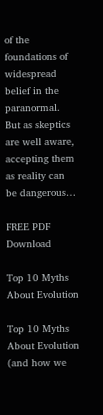of the foundations of widespread belief in the paranormal. But as skeptics are well aware, accepting them as reality can be dangerous…

FREE PDF Download

Top 10 Myths About Evolution

Top 10 Myths About Evolution (and how we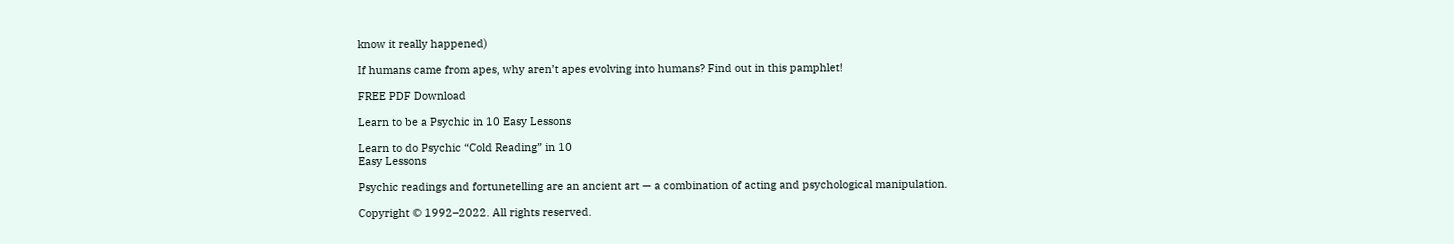know it really happened)

If humans came from apes, why aren’t apes evolving into humans? Find out in this pamphlet!

FREE PDF Download

Learn to be a Psychic in 10 Easy Lessons

Learn to do Psychic “Cold Reading” in 10
Easy Lessons

Psychic readings and fortunetelling are an ancient art — a combination of acting and psychological manipulation.

Copyright © 1992–2022. All rights reserved.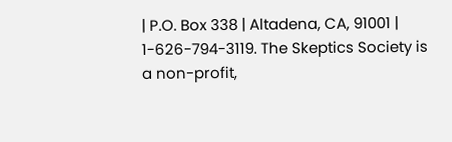| P.O. Box 338 | Altadena, CA, 91001 | 1-626-794-3119. The Skeptics Society is a non-profit,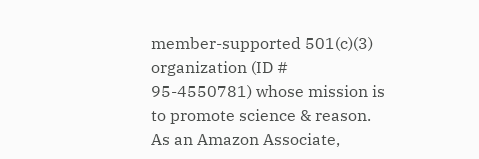member-supported 501(c)(3) organization (ID # 95-4550781) whose mission is to promote science & reason. As an Amazon Associate,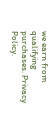we earn from qualifying purchases. Privacy Policy.